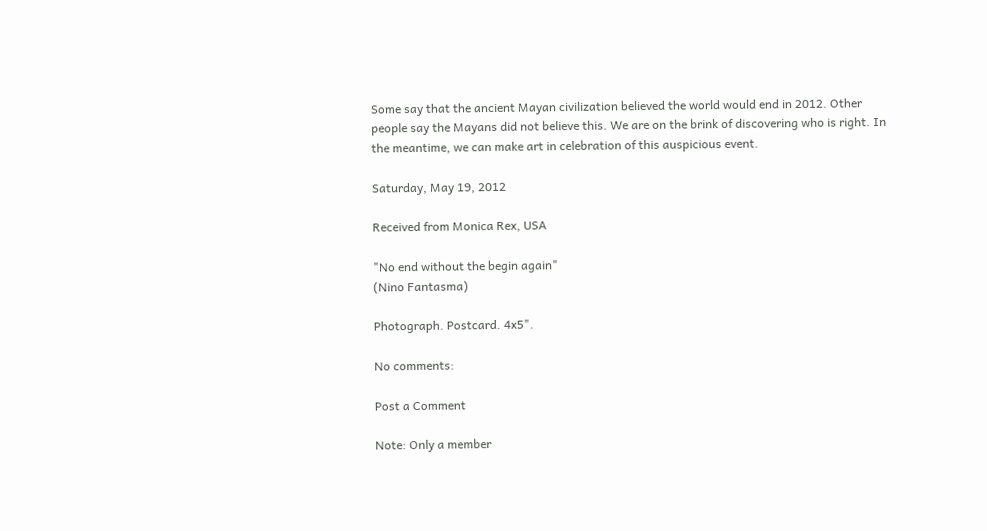Some say that the ancient Mayan civilization believed the world would end in 2012. Other people say the Mayans did not believe this. We are on the brink of discovering who is right. In the meantime, we can make art in celebration of this auspicious event.

Saturday, May 19, 2012

Received from Monica Rex, USA

"No end without the begin again"
(Nino Fantasma)

Photograph. Postcard. 4x5".

No comments:

Post a Comment

Note: Only a member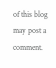of this blog may post a comment.